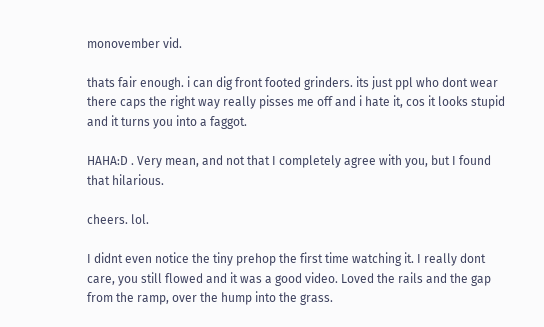monovember vid.

thats fair enough. i can dig front footed grinders. its just ppl who dont wear there caps the right way really pisses me off and i hate it, cos it looks stupid and it turns you into a faggot.

HAHA:D . Very mean, and not that I completely agree with you, but I found that hilarious.

cheers. lol.

I didnt even notice the tiny prehop the first time watching it. I really dont care, you still flowed and it was a good video. Loved the rails and the gap from the ramp, over the hump into the grass.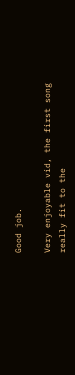Good job.

Very enjoyable vid, the first song really fit to the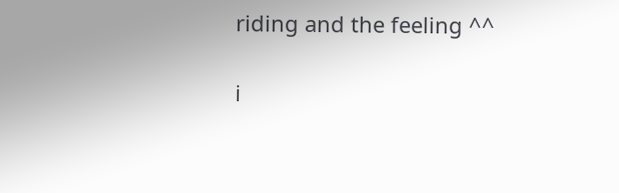riding and the feeling ^^

i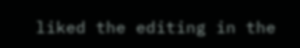liked the editing in the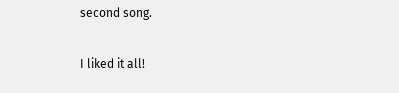second song.

I liked it all!